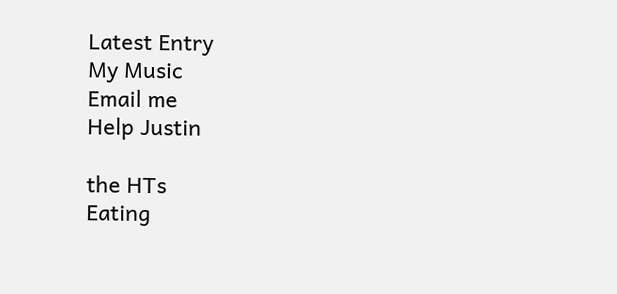Latest Entry
My Music
Email me
Help Justin

the HTs
Eating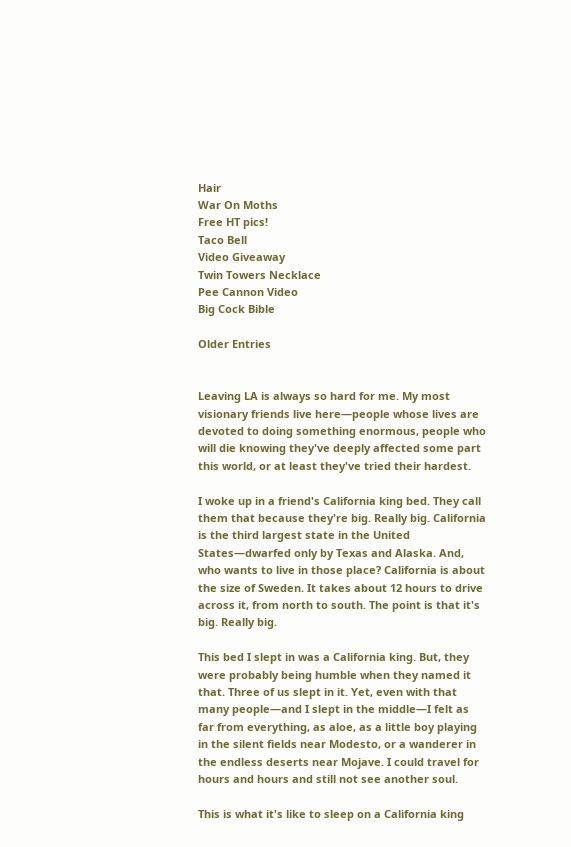Hair
War On Moths
Free HT pics!
Taco Bell
Video Giveaway
Twin Towers Necklace
Pee Cannon Video
Big Cock Bible

Older Entries


Leaving LA is always so hard for me. My most visionary friends live here—people whose lives are devoted to doing something enormous, people who will die knowing they've deeply affected some part this world, or at least they've tried their hardest.

I woke up in a friend's California king bed. They call them that because they're big. Really big. California is the third largest state in the United States—dwarfed only by Texas and Alaska. And, who wants to live in those place? California is about the size of Sweden. It takes about 12 hours to drive across it, from north to south. The point is that it's big. Really big.

This bed I slept in was a California king. But, they were probably being humble when they named it that. Three of us slept in it. Yet, even with that many people—and I slept in the middle—I felt as far from everything, as aloe, as a little boy playing in the silent fields near Modesto, or a wanderer in the endless deserts near Mojave. I could travel for hours and hours and still not see another soul.

This is what it's like to sleep on a California king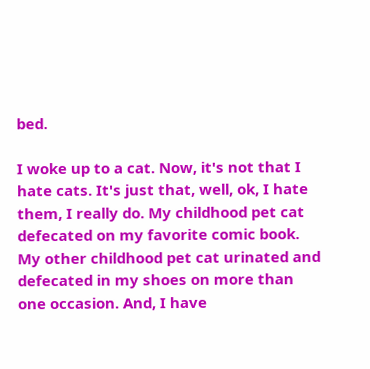bed.

I woke up to a cat. Now, it's not that I hate cats. It's just that, well, ok, I hate them, I really do. My childhood pet cat defecated on my favorite comic book. My other childhood pet cat urinated and defecated in my shoes on more than one occasion. And, I have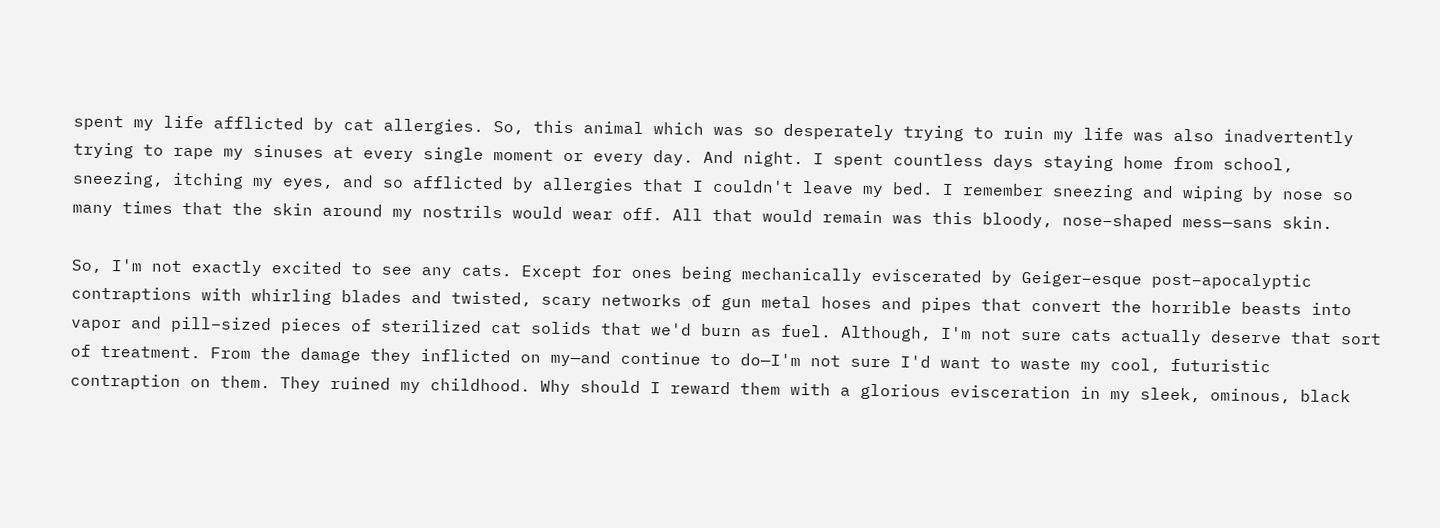spent my life afflicted by cat allergies. So, this animal which was so desperately trying to ruin my life was also inadvertently trying to rape my sinuses at every single moment or every day. And night. I spent countless days staying home from school, sneezing, itching my eyes, and so afflicted by allergies that I couldn't leave my bed. I remember sneezing and wiping by nose so many times that the skin around my nostrils would wear off. All that would remain was this bloody, nose–shaped mess—sans skin.

So, I'm not exactly excited to see any cats. Except for ones being mechanically eviscerated by Geiger–esque post–apocalyptic contraptions with whirling blades and twisted, scary networks of gun metal hoses and pipes that convert the horrible beasts into vapor and pill–sized pieces of sterilized cat solids that we'd burn as fuel. Although, I'm not sure cats actually deserve that sort of treatment. From the damage they inflicted on my—and continue to do—I'm not sure I'd want to waste my cool, futuristic contraption on them. They ruined my childhood. Why should I reward them with a glorious evisceration in my sleek, ominous, black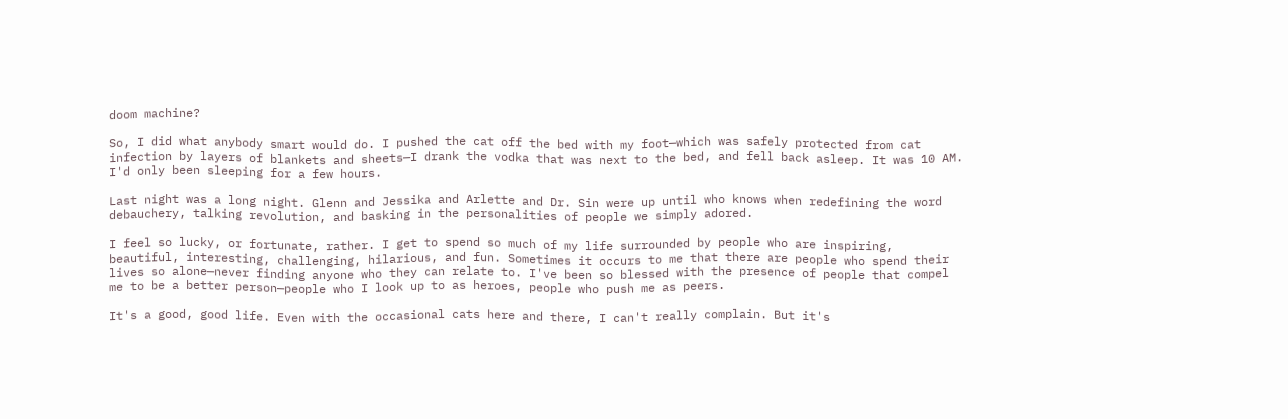doom machine?

So, I did what anybody smart would do. I pushed the cat off the bed with my foot—which was safely protected from cat infection by layers of blankets and sheets—I drank the vodka that was next to the bed, and fell back asleep. It was 10 AM. I'd only been sleeping for a few hours.

Last night was a long night. Glenn and Jessika and Arlette and Dr. Sin were up until who knows when redefining the word debauchery, talking revolution, and basking in the personalities of people we simply adored.

I feel so lucky, or fortunate, rather. I get to spend so much of my life surrounded by people who are inspiring, beautiful, interesting, challenging, hilarious, and fun. Sometimes it occurs to me that there are people who spend their lives so alone—never finding anyone who they can relate to. I've been so blessed with the presence of people that compel me to be a better person—people who I look up to as heroes, people who push me as peers.

It's a good, good life. Even with the occasional cats here and there, I can't really complain. But it's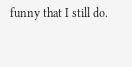funny that I still do.